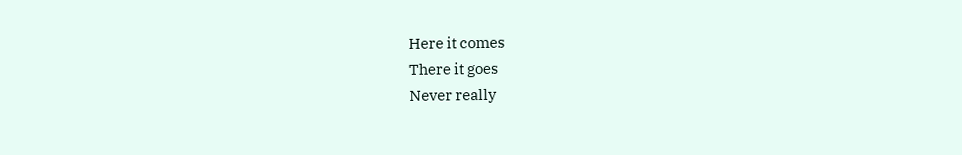Here it comes
There it goes
Never really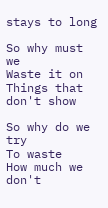stays to long

So why must we
Waste it on
Things that don't show

So why do we try
To waste
How much we don't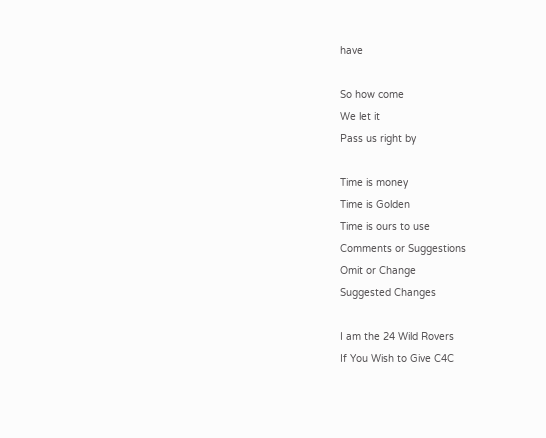have

So how come
We let it
Pass us right by

Time is money
Time is Golden
Time is ours to use
Comments or Suggestions
Omit or Change
Suggested Changes

I am the 24 Wild Rovers
If You Wish to Give C4C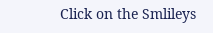Click on the Smlileys